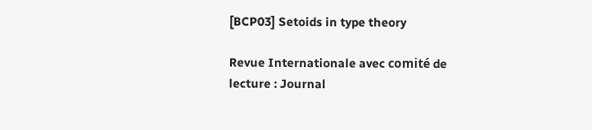[BCP03] Setoids in type theory

Revue Internationale avec comité de lecture : Journal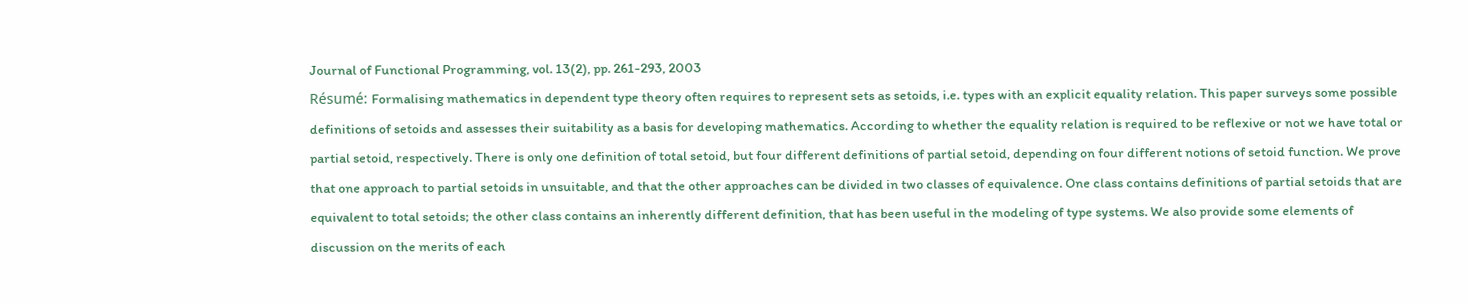Journal of Functional Programming, vol. 13(2), pp. 261-293, 2003
Résumé: Formalising mathematics in dependent type theory often requires to represent sets as setoids, i.e. types with an explicit equality relation. This paper surveys some possible definitions of setoids and assesses their suitability as a basis for developing mathematics. According to whether the equality relation is required to be reflexive or not we have total or partial setoid, respectively. There is only one definition of total setoid, but four different definitions of partial setoid, depending on four different notions of setoid function. We prove that one approach to partial setoids in unsuitable, and that the other approaches can be divided in two classes of equivalence. One class contains definitions of partial setoids that are equivalent to total setoids; the other class contains an inherently different definition, that has been useful in the modeling of type systems. We also provide some elements of discussion on the merits of each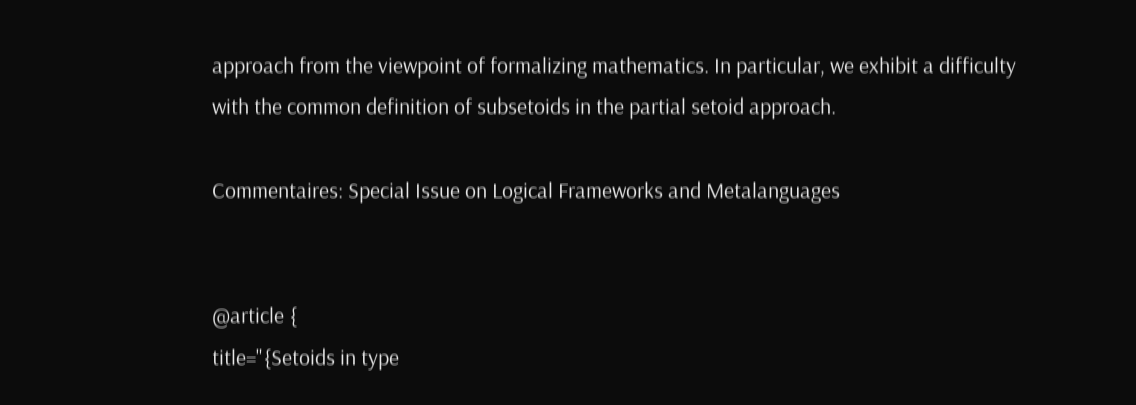approach from the viewpoint of formalizing mathematics. In particular, we exhibit a difficulty with the common definition of subsetoids in the partial setoid approach.

Commentaires: Special Issue on Logical Frameworks and Metalanguages


@article {
title="{Setoids in type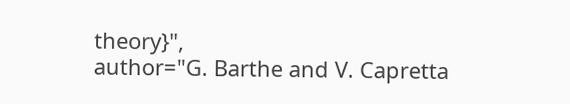theory}",
author="G. Barthe and V. Capretta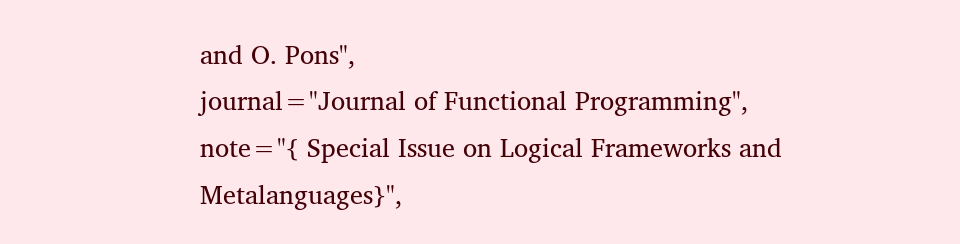and O. Pons",
journal="Journal of Functional Programming",
note="{ Special Issue on Logical Frameworks and Metalanguages}",